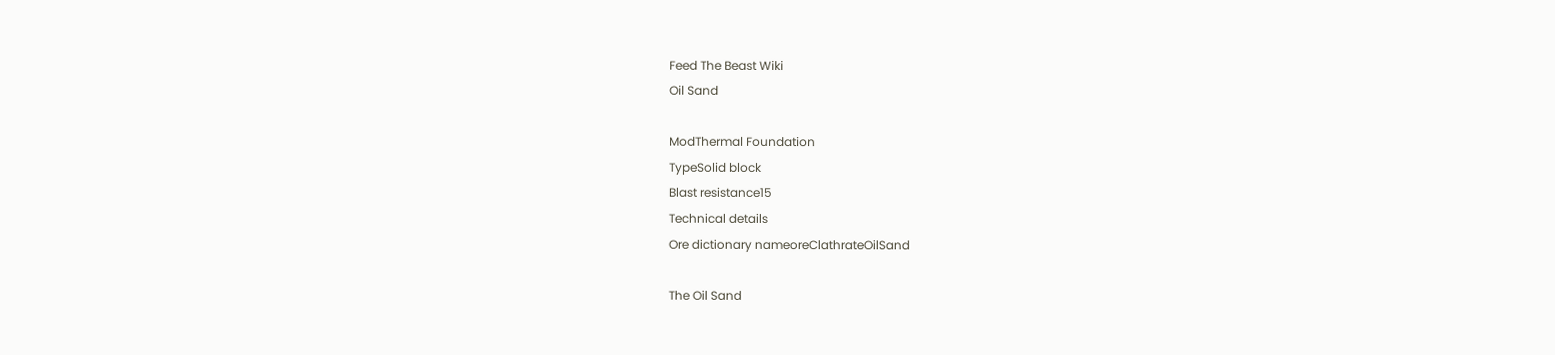Feed The Beast Wiki
Oil Sand

ModThermal Foundation
TypeSolid block
Blast resistance15
Technical details
Ore dictionary nameoreClathrateOilSand

The Oil Sand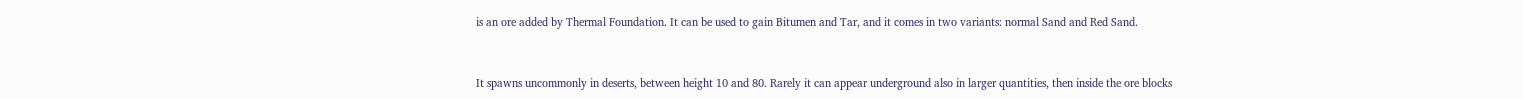is an ore added by Thermal Foundation. It can be used to gain Bitumen and Tar, and it comes in two variants: normal Sand and Red Sand.


It spawns uncommonly in deserts, between height 10 and 80. Rarely it can appear underground also in larger quantities, then inside the ore blocks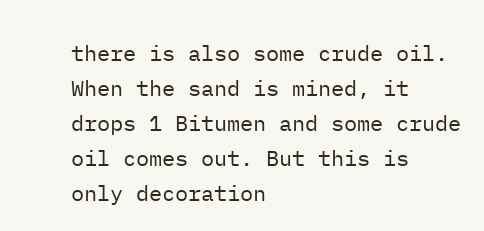there is also some crude oil. When the sand is mined, it drops 1 Bitumen and some crude oil comes out. But this is only decoration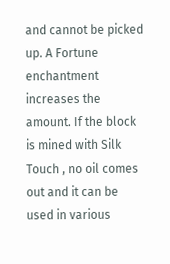and cannot be picked up. A Fortune enchantment increases the amount. If the block is mined with Silk Touch , no oil comes out and it can be used in various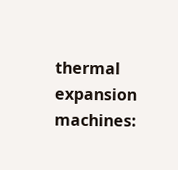thermal expansion machines: